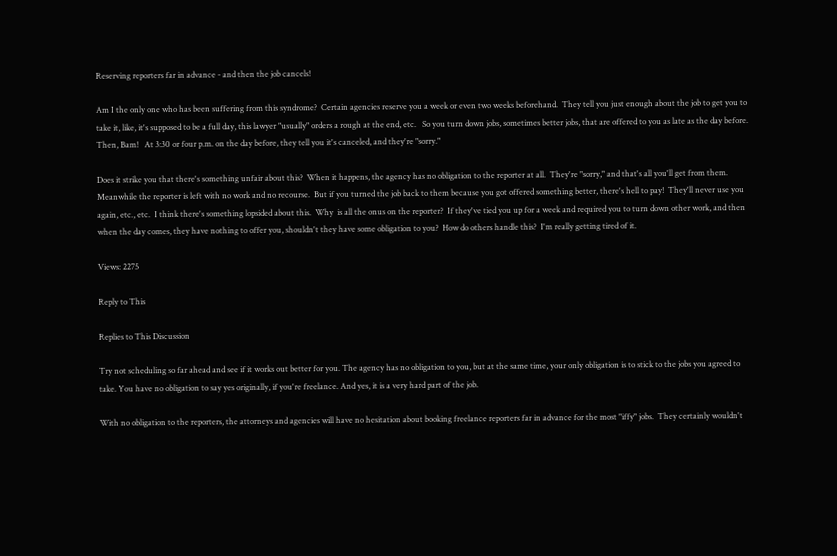Reserving reporters far in advance - and then the job cancels!

Am I the only one who has been suffering from this syndrome?  Certain agencies reserve you a week or even two weeks beforehand.  They tell you just enough about the job to get you to take it, like, it's supposed to be a full day, this lawyer "usually" orders a rough at the end, etc.   So you turn down jobs, sometimes better jobs, that are offered to you as late as the day before.  Then, Bam!   At 3:30 or four p.m. on the day before, they tell you it's canceled, and they're "sorry."

Does it strike you that there's something unfair about this?  When it happens, the agency has no obligation to the reporter at all.  They're "sorry," and that's all you'll get from them.  Meanwhile the reporter is left with no work and no recourse.  But if you turned the job back to them because you got offered something better, there's hell to pay!  They'll never use you again, etc., etc.  I think there's something lopsided about this.  Why  is all the onus on the reporter?  If they've tied you up for a week and required you to turn down other work, and then when the day comes, they have nothing to offer you, shouldn't they have some obligation to you?  How do others handle this?  I'm really getting tired of it.

Views: 2275

Reply to This

Replies to This Discussion

Try not scheduling so far ahead and see if it works out better for you. The agency has no obligation to you, but at the same time, your only obligation is to stick to the jobs you agreed to take. You have no obligation to say yes originally, if you're freelance. And yes, it is a very hard part of the job.

With no obligation to the reporters, the attorneys and agencies will have no hesitation about booking freelance reporters far in advance for the most "iffy" jobs.  They certainly wouldn't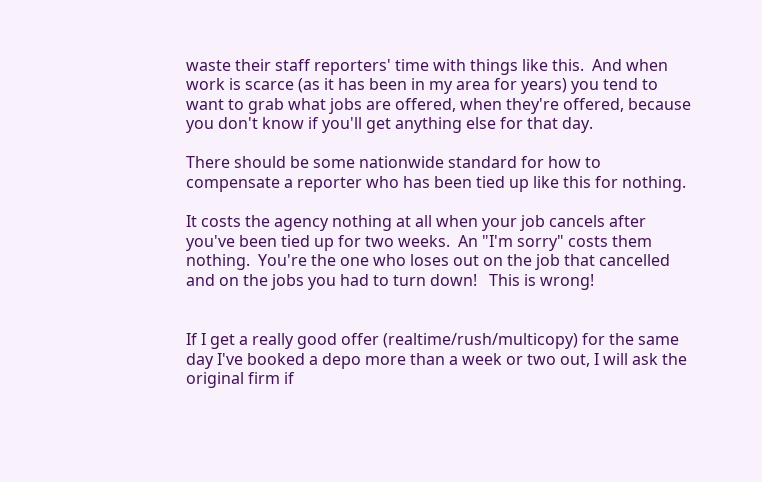waste their staff reporters' time with things like this.  And when work is scarce (as it has been in my area for years) you tend to want to grab what jobs are offered, when they're offered, because you don't know if you'll get anything else for that day.

There should be some nationwide standard for how to compensate a reporter who has been tied up like this for nothing.

It costs the agency nothing at all when your job cancels after you've been tied up for two weeks.  An "I'm sorry" costs them nothing.  You're the one who loses out on the job that cancelled and on the jobs you had to turn down!   This is wrong!


If I get a really good offer (realtime/rush/multicopy) for the same day I've booked a depo more than a week or two out, I will ask the original firm if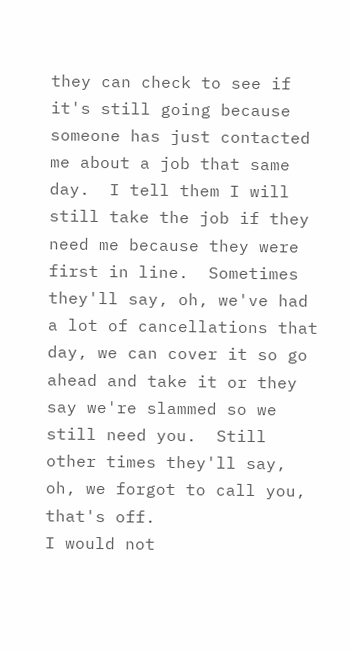they can check to see if it's still going because someone has just contacted me about a job that same day.  I tell them I will still take the job if they need me because they were first in line.  Sometimes they'll say, oh, we've had a lot of cancellations that day, we can cover it so go ahead and take it or they say we're slammed so we still need you.  Still other times they'll say, oh, we forgot to call you, that's off.
I would not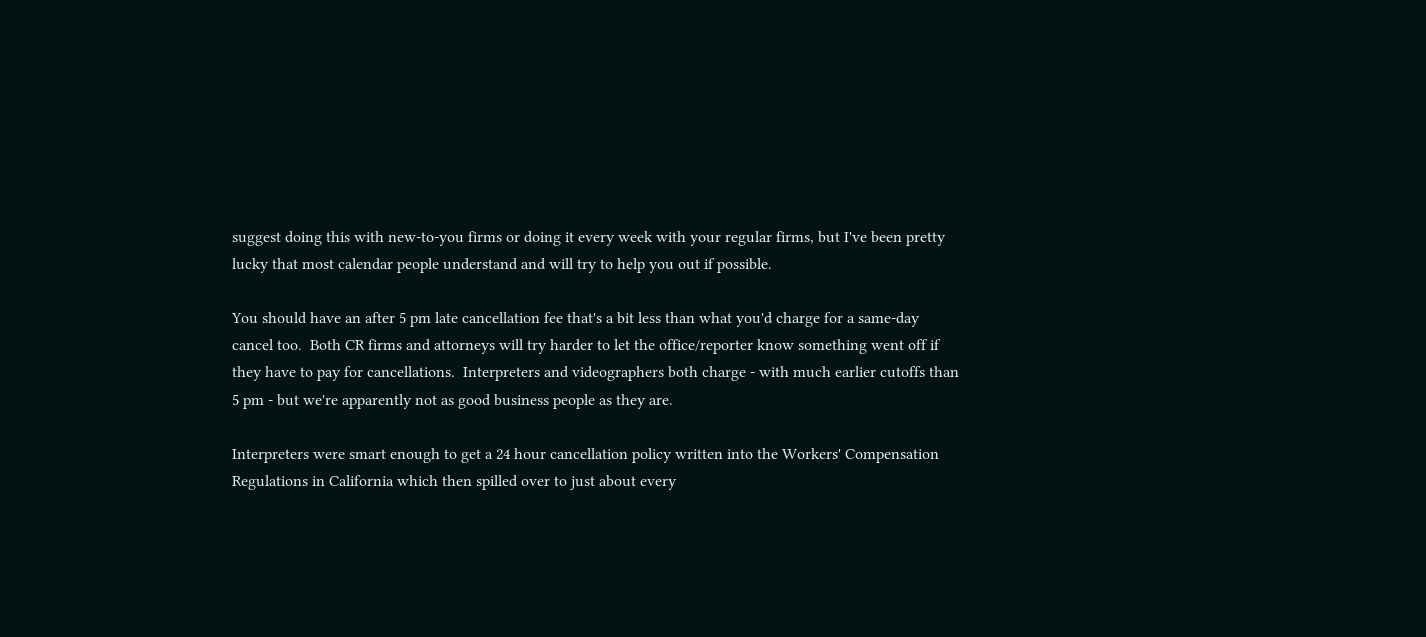suggest doing this with new-to-you firms or doing it every week with your regular firms, but I've been pretty lucky that most calendar people understand and will try to help you out if possible.

You should have an after 5 pm late cancellation fee that's a bit less than what you'd charge for a same-day cancel too.  Both CR firms and attorneys will try harder to let the office/reporter know something went off if they have to pay for cancellations.  Interpreters and videographers both charge - with much earlier cutoffs than 5 pm - but we're apparently not as good business people as they are.

Interpreters were smart enough to get a 24 hour cancellation policy written into the Workers' Compensation Regulations in California which then spilled over to just about every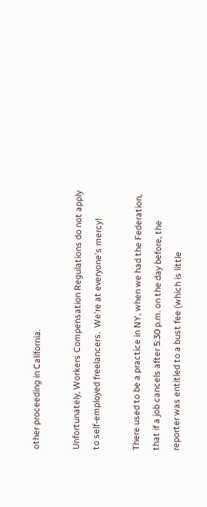other proceeding in California.

Unfortunately, Workers Compensation Regulations do not apply to self-employed freelancers.  We're at everyone's mercy!

There used to be a practice in NY, when we had the Federation, that if a job cancels after 5:30 p.m. on the day before, the reporter was entitled to a bust fee (which is little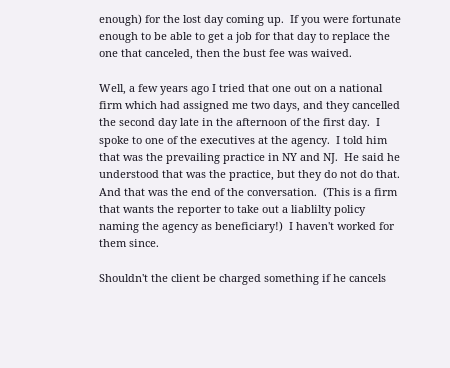enough) for the lost day coming up.  If you were fortunate enough to be able to get a job for that day to replace the one that canceled, then the bust fee was waived.

Well, a few years ago I tried that one out on a national firm which had assigned me two days, and they cancelled the second day late in the afternoon of the first day.  I spoke to one of the executives at the agency.  I told him that was the prevailing practice in NY and NJ.  He said he understood that was the practice, but they do not do that. And that was the end of the conversation.  (This is a firm that wants the reporter to take out a liablilty policy naming the agency as beneficiary!)  I haven't worked for them since.

Shouldn't the client be charged something if he cancels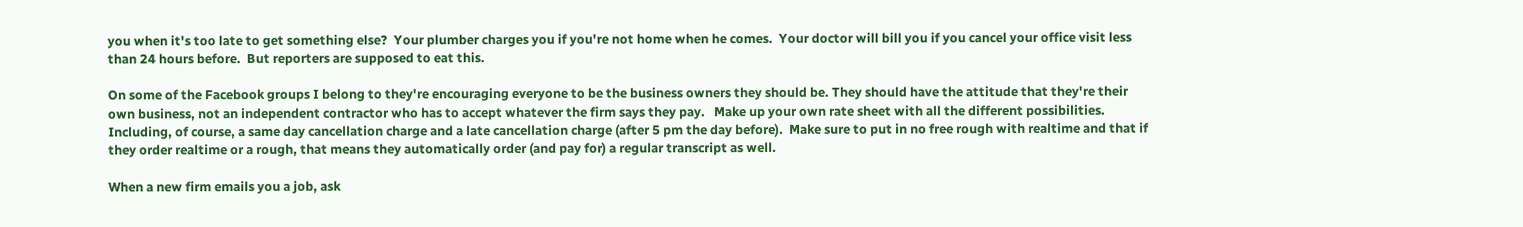you when it's too late to get something else?  Your plumber charges you if you're not home when he comes.  Your doctor will bill you if you cancel your office visit less than 24 hours before.  But reporters are supposed to eat this.

On some of the Facebook groups I belong to they're encouraging everyone to be the business owners they should be. They should have the attitude that they're their own business, not an independent contractor who has to accept whatever the firm says they pay.   Make up your own rate sheet with all the different possibilities.  Including, of course, a same day cancellation charge and a late cancellation charge (after 5 pm the day before).  Make sure to put in no free rough with realtime and that if they order realtime or a rough, that means they automatically order (and pay for) a regular transcript as well.

When a new firm emails you a job, ask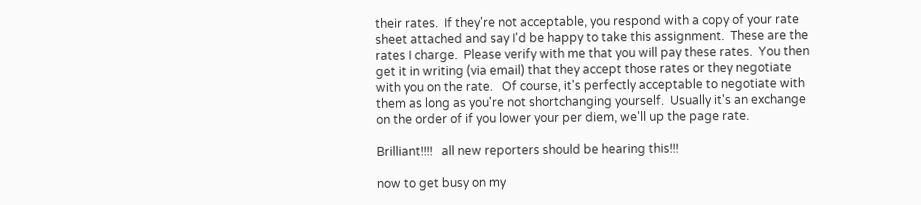their rates.  If they're not acceptable, you respond with a copy of your rate sheet attached and say I'd be happy to take this assignment.  These are the rates I charge.  Please verify with me that you will pay these rates.  You then get it in writing (via email) that they accept those rates or they negotiate with you on the rate.   Of course, it's perfectly acceptable to negotiate with them as long as you're not shortchanging yourself.  Usually it's an exchange on the order of if you lower your per diem, we'll up the page rate.

Brilliant!!!!   all new reporters should be hearing this!!!

now to get busy on my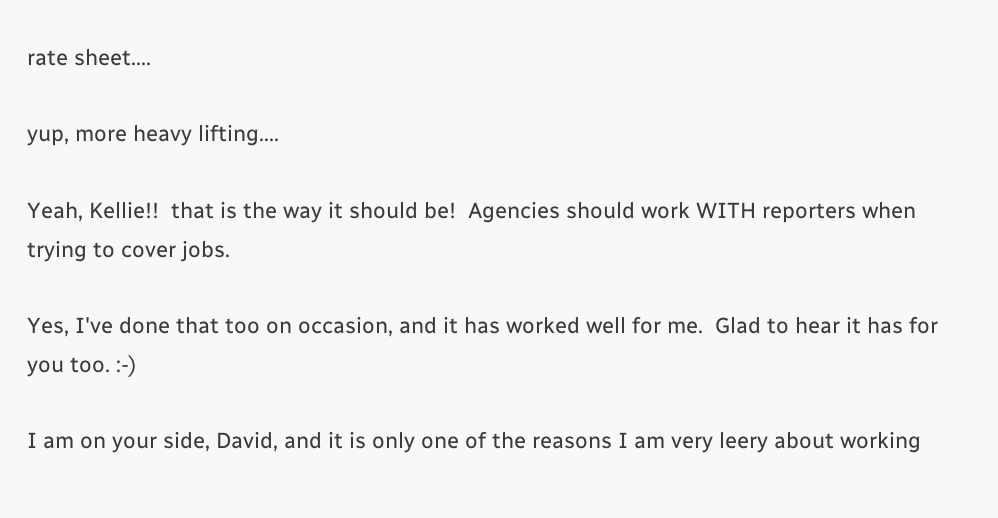rate sheet....

yup, more heavy lifting....

Yeah, Kellie!!  that is the way it should be!  Agencies should work WITH reporters when trying to cover jobs.

Yes, I've done that too on occasion, and it has worked well for me.  Glad to hear it has for you too. :-)

I am on your side, David, and it is only one of the reasons I am very leery about working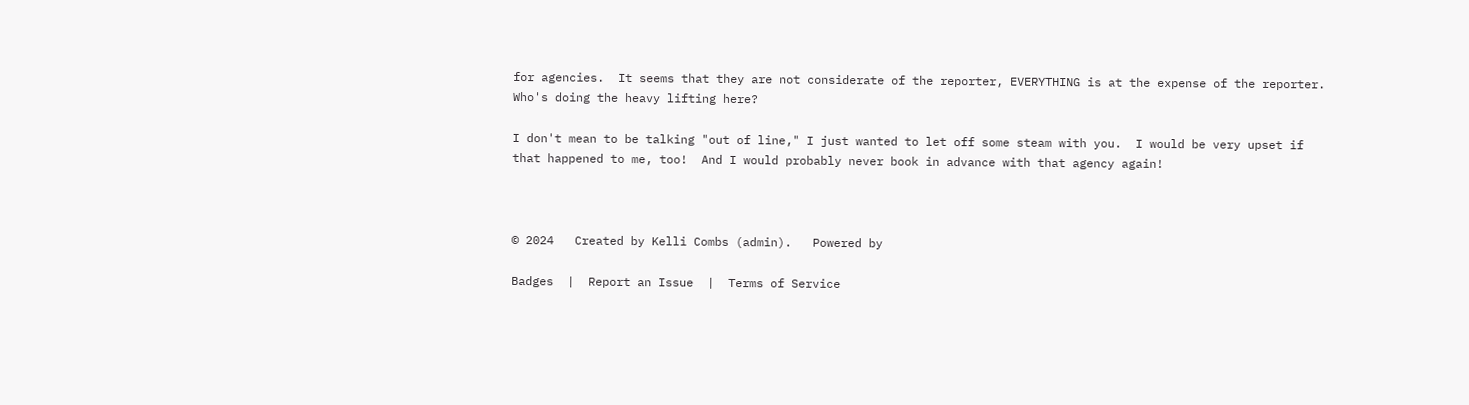for agencies.  It seems that they are not considerate of the reporter, EVERYTHING is at the expense of the reporter.  Who's doing the heavy lifting here?

I don't mean to be talking "out of line," I just wanted to let off some steam with you.  I would be very upset if that happened to me, too!  And I would probably never book in advance with that agency again!



© 2024   Created by Kelli Combs (admin).   Powered by

Badges  |  Report an Issue  |  Terms of Service